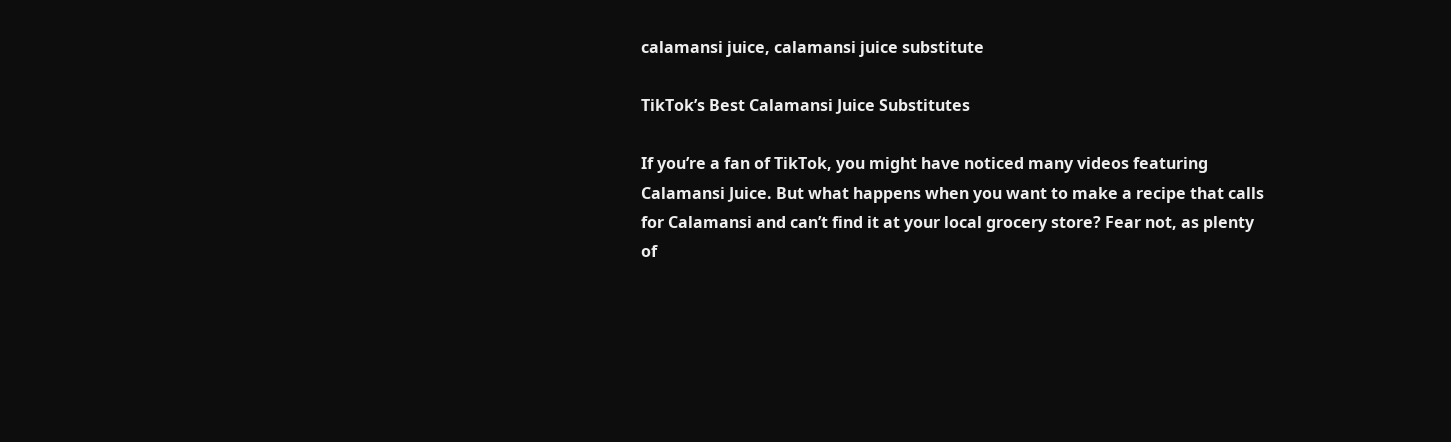calamansi juice, calamansi juice substitute

TikTok’s Best Calamansi Juice Substitutes

If you’re a fan of TikTok, you might have noticed many videos featuring Calamansi Juice. But what happens when you want to make a recipe that calls for Calamansi and can’t find it at your local grocery store? Fear not, as plenty of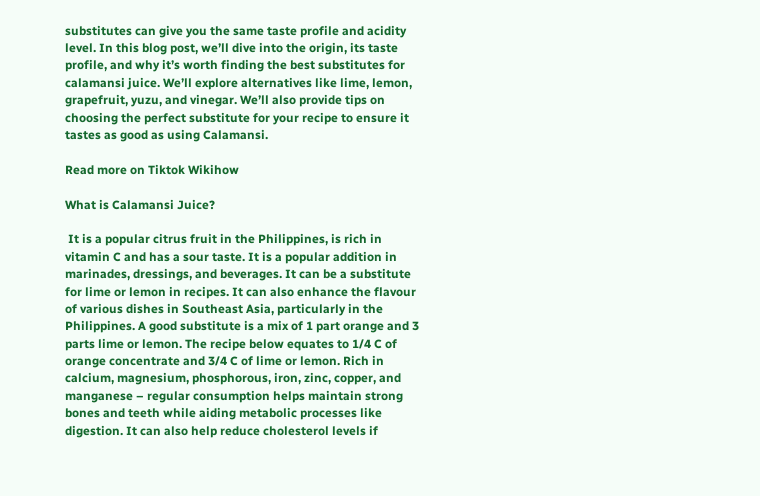substitutes can give you the same taste profile and acidity level. In this blog post, we’ll dive into the origin, its taste profile, and why it’s worth finding the best substitutes for calamansi juice. We’ll explore alternatives like lime, lemon, grapefruit, yuzu, and vinegar. We’ll also provide tips on choosing the perfect substitute for your recipe to ensure it tastes as good as using Calamansi.

Read more on Tiktok Wikihow

What is Calamansi Juice?

 It is a popular citrus fruit in the Philippines, is rich in vitamin C and has a sour taste. It is a popular addition in marinades, dressings, and beverages. It can be a substitute for lime or lemon in recipes. It can also enhance the flavour of various dishes in Southeast Asia, particularly in the Philippines. A good substitute is a mix of 1 part orange and 3 parts lime or lemon. The recipe below equates to 1/4 C of orange concentrate and 3/4 C of lime or lemon. Rich in calcium, magnesium, phosphorous, iron, zinc, copper, and manganese – regular consumption helps maintain strong bones and teeth while aiding metabolic processes like digestion. It can also help reduce cholesterol levels if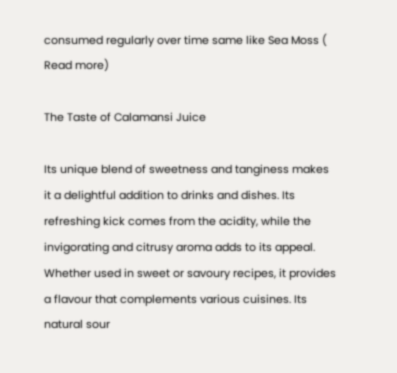consumed regularly over time same like Sea Moss ( Read more)

The Taste of Calamansi Juice

Its unique blend of sweetness and tanginess makes it a delightful addition to drinks and dishes. Its refreshing kick comes from the acidity, while the invigorating and citrusy aroma adds to its appeal. Whether used in sweet or savoury recipes, it provides a flavour that complements various cuisines. Its natural sour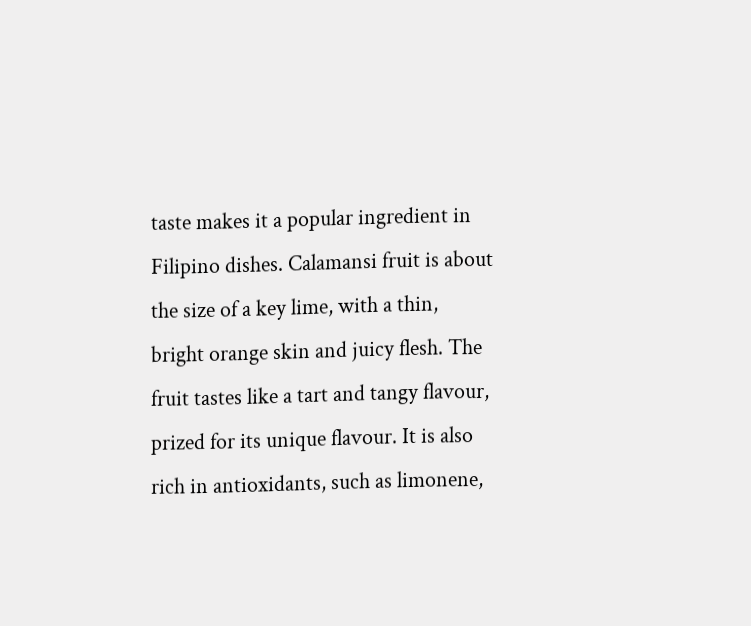taste makes it a popular ingredient in Filipino dishes. Calamansi fruit is about the size of a key lime, with a thin, bright orange skin and juicy flesh. The fruit tastes like a tart and tangy flavour, prized for its unique flavour. It is also rich in antioxidants, such as limonene,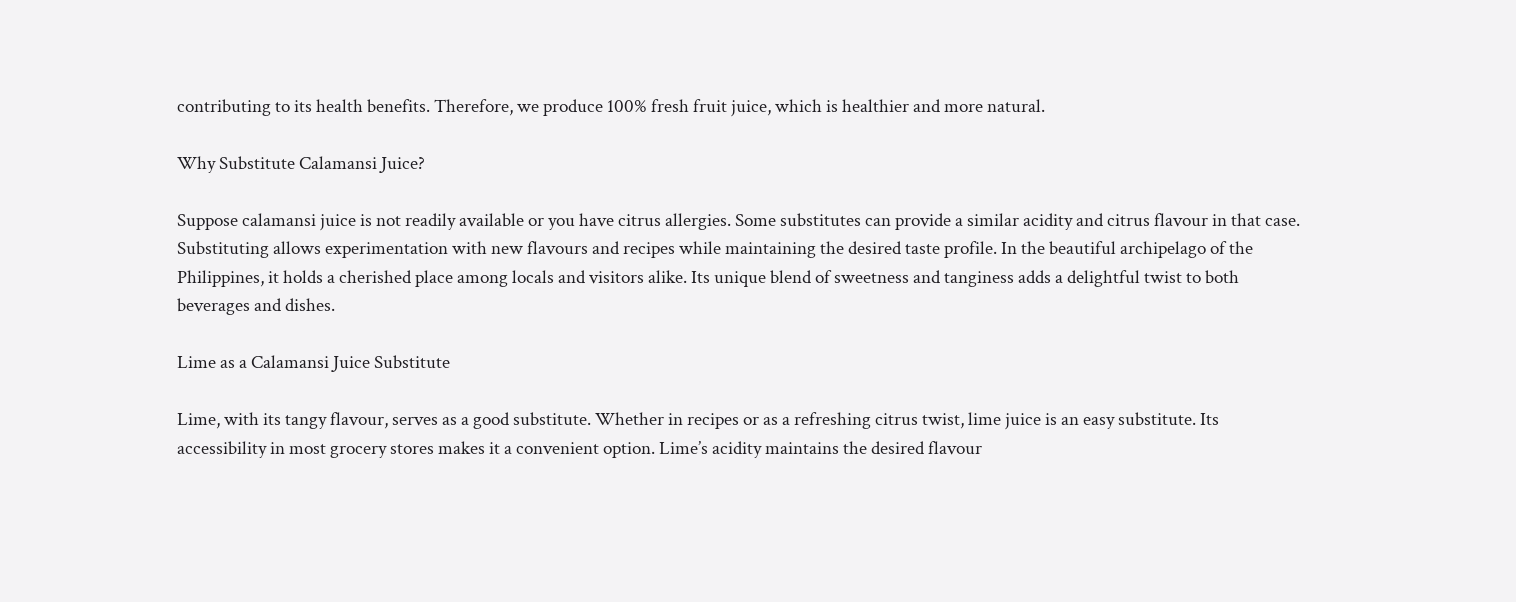contributing to its health benefits. Therefore, we produce 100% fresh fruit juice, which is healthier and more natural.

Why Substitute Calamansi Juice?

Suppose calamansi juice is not readily available or you have citrus allergies. Some substitutes can provide a similar acidity and citrus flavour in that case. Substituting allows experimentation with new flavours and recipes while maintaining the desired taste profile. In the beautiful archipelago of the Philippines, it holds a cherished place among locals and visitors alike. Its unique blend of sweetness and tanginess adds a delightful twist to both beverages and dishes.

Lime as a Calamansi Juice Substitute

Lime, with its tangy flavour, serves as a good substitute. Whether in recipes or as a refreshing citrus twist, lime juice is an easy substitute. Its accessibility in most grocery stores makes it a convenient option. Lime’s acidity maintains the desired flavour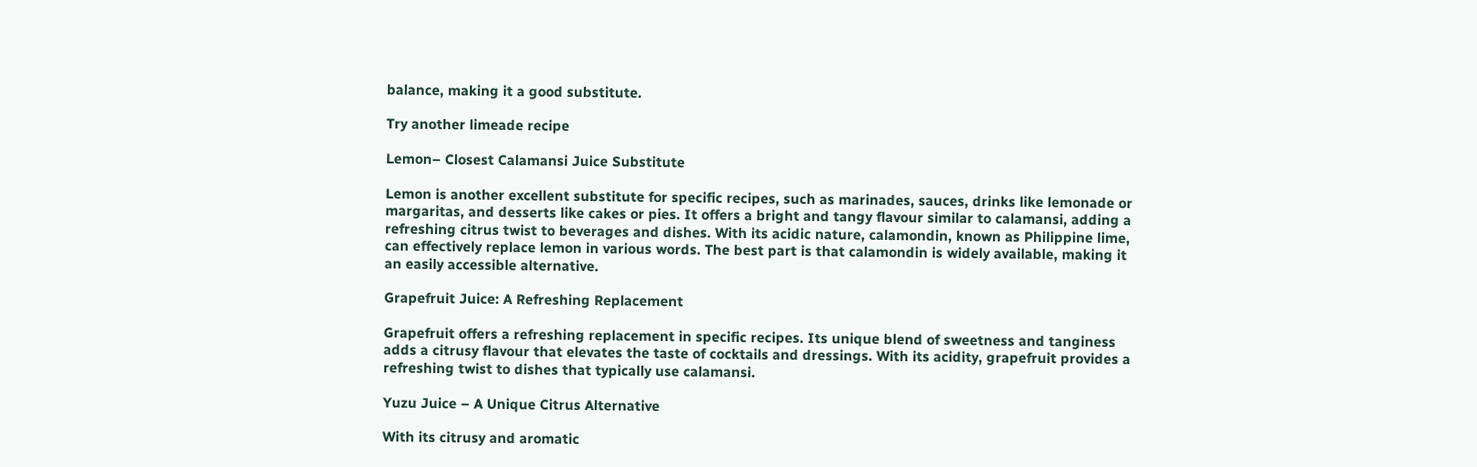balance, making it a good substitute.

Try another limeade recipe

Lemon– Closest Calamansi Juice Substitute

Lemon is another excellent substitute for specific recipes, such as marinades, sauces, drinks like lemonade or margaritas, and desserts like cakes or pies. It offers a bright and tangy flavour similar to calamansi, adding a refreshing citrus twist to beverages and dishes. With its acidic nature, calamondin, known as Philippine lime, can effectively replace lemon in various words. The best part is that calamondin is widely available, making it an easily accessible alternative.

Grapefruit Juice: A Refreshing Replacement

Grapefruit offers a refreshing replacement in specific recipes. Its unique blend of sweetness and tanginess adds a citrusy flavour that elevates the taste of cocktails and dressings. With its acidity, grapefruit provides a refreshing twist to dishes that typically use calamansi.

Yuzu Juice – A Unique Citrus Alternative

With its citrusy and aromatic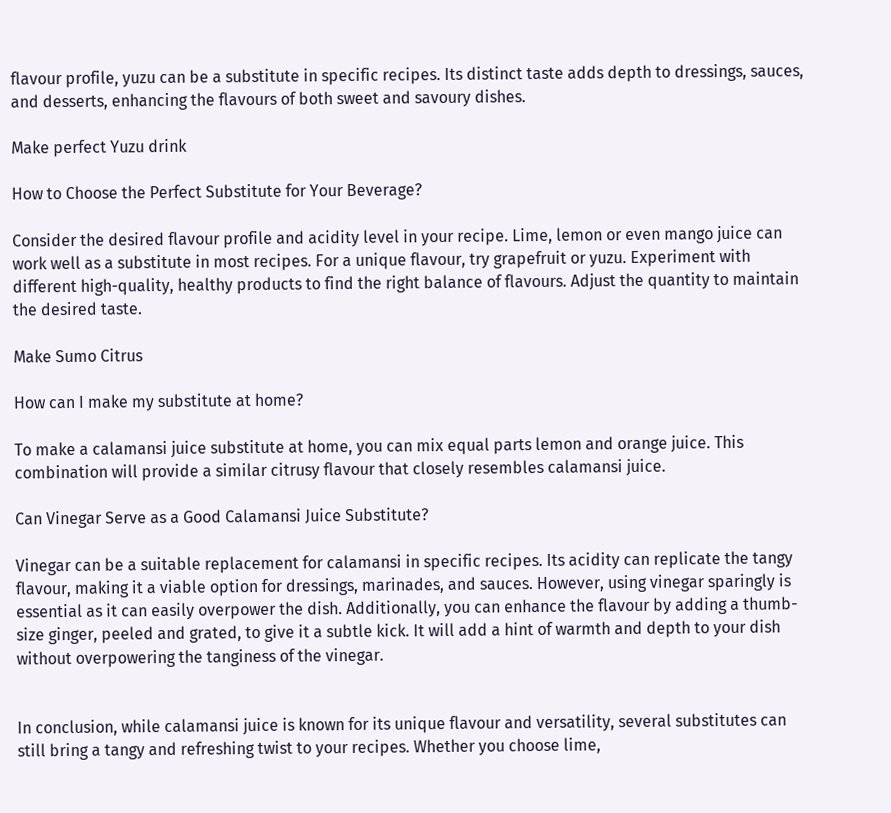flavour profile, yuzu can be a substitute in specific recipes. Its distinct taste adds depth to dressings, sauces, and desserts, enhancing the flavours of both sweet and savoury dishes.

Make perfect Yuzu drink

How to Choose the Perfect Substitute for Your Beverage?

Consider the desired flavour profile and acidity level in your recipe. Lime, lemon or even mango juice can work well as a substitute in most recipes. For a unique flavour, try grapefruit or yuzu. Experiment with different high-quality, healthy products to find the right balance of flavours. Adjust the quantity to maintain the desired taste.

Make Sumo Citrus

How can I make my substitute at home?

To make a calamansi juice substitute at home, you can mix equal parts lemon and orange juice. This combination will provide a similar citrusy flavour that closely resembles calamansi juice.

Can Vinegar Serve as a Good Calamansi Juice Substitute?

Vinegar can be a suitable replacement for calamansi in specific recipes. Its acidity can replicate the tangy flavour, making it a viable option for dressings, marinades, and sauces. However, using vinegar sparingly is essential as it can easily overpower the dish. Additionally, you can enhance the flavour by adding a thumb-size ginger, peeled and grated, to give it a subtle kick. It will add a hint of warmth and depth to your dish without overpowering the tanginess of the vinegar.


In conclusion, while calamansi juice is known for its unique flavour and versatility, several substitutes can still bring a tangy and refreshing twist to your recipes. Whether you choose lime,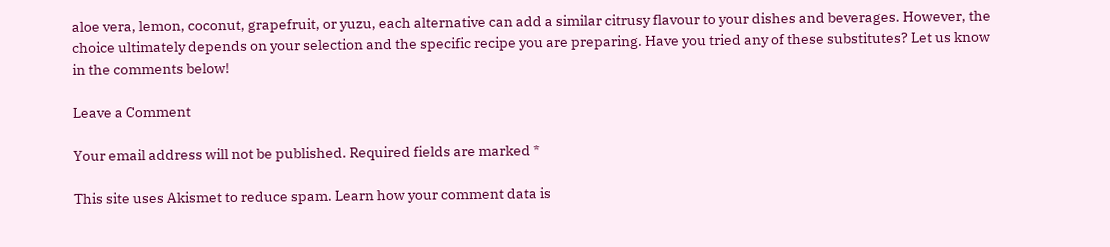aloe vera, lemon, coconut, grapefruit, or yuzu, each alternative can add a similar citrusy flavour to your dishes and beverages. However, the choice ultimately depends on your selection and the specific recipe you are preparing. Have you tried any of these substitutes? Let us know in the comments below!

Leave a Comment

Your email address will not be published. Required fields are marked *

This site uses Akismet to reduce spam. Learn how your comment data is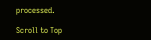processed.

Scroll to Top